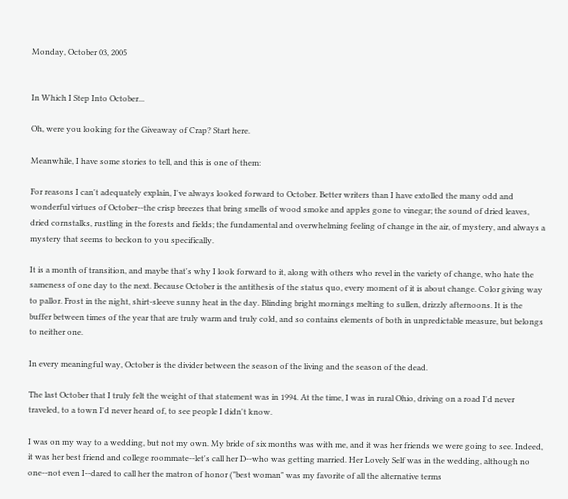Monday, October 03, 2005


In Which I Step Into October...

Oh, were you looking for the Giveaway of Crap? Start here.

Meanwhile, I have some stories to tell, and this is one of them:

For reasons I can't adequately explain, I've always looked forward to October. Better writers than I have extolled the many odd and wonderful virtues of October--the crisp breezes that bring smells of wood smoke and apples gone to vinegar; the sound of dried leaves, dried cornstalks, rustling in the forests and fields; the fundamental and overwhelming feeling of change in the air, of mystery, and always a mystery that seems to beckon to you specifically.

It is a month of transition, and maybe that's why I look forward to it, along with others who revel in the variety of change, who hate the sameness of one day to the next. Because October is the antithesis of the status quo, every moment of it is about change. Color giving way to pallor. Frost in the night, shirt-sleeve sunny heat in the day. Blinding bright mornings melting to sullen, drizzly afternoons. It is the buffer between times of the year that are truly warm and truly cold, and so contains elements of both in unpredictable measure, but belongs to neither one.

In every meaningful way, October is the divider between the season of the living and the season of the dead.

The last October that I truly felt the weight of that statement was in 1994. At the time, I was in rural Ohio, driving on a road I'd never traveled, to a town I'd never heard of, to see people I didn't know.

I was on my way to a wedding, but not my own. My bride of six months was with me, and it was her friends we were going to see. Indeed, it was her best friend and college roommate--let's call her D--who was getting married. Her Lovely Self was in the wedding, although no one--not even I--dared to call her the matron of honor ("best woman" was my favorite of all the alternative terms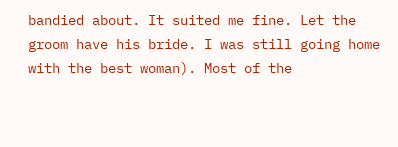bandied about. It suited me fine. Let the groom have his bride. I was still going home with the best woman). Most of the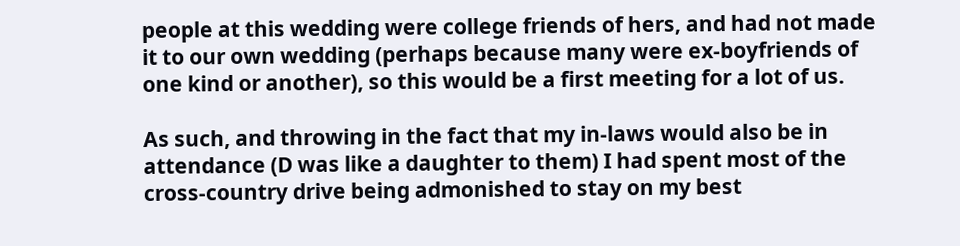people at this wedding were college friends of hers, and had not made it to our own wedding (perhaps because many were ex-boyfriends of one kind or another), so this would be a first meeting for a lot of us.

As such, and throwing in the fact that my in-laws would also be in attendance (D was like a daughter to them) I had spent most of the cross-country drive being admonished to stay on my best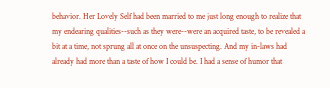behavior. Her Lovely Self had been married to me just long enough to realize that my endearing qualities--such as they were--were an acquired taste, to be revealed a bit at a time, not sprung all at once on the unsuspecting. And my in-laws had already had more than a taste of how I could be. I had a sense of humor that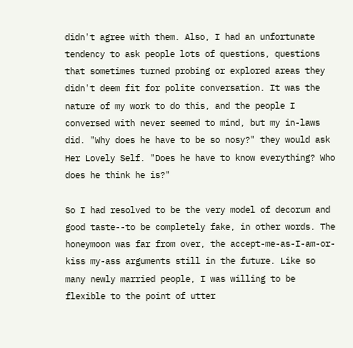didn't agree with them. Also, I had an unfortunate tendency to ask people lots of questions, questions that sometimes turned probing or explored areas they didn't deem fit for polite conversation. It was the nature of my work to do this, and the people I conversed with never seemed to mind, but my in-laws did. "Why does he have to be so nosy?" they would ask Her Lovely Self. "Does he have to know everything? Who does he think he is?"

So I had resolved to be the very model of decorum and good taste--to be completely fake, in other words. The honeymoon was far from over, the accept-me-as-I-am-or-kiss my-ass arguments still in the future. Like so many newly married people, I was willing to be flexible to the point of utter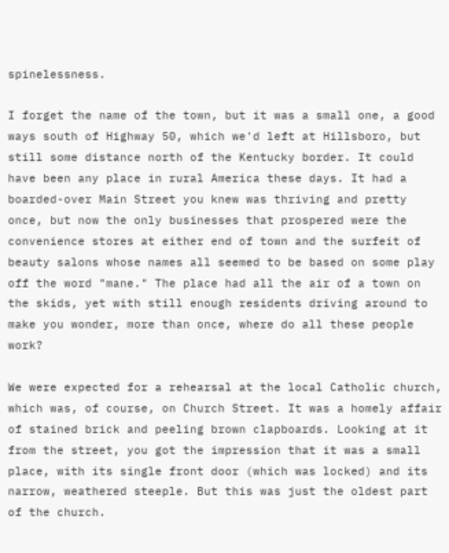spinelessness.

I forget the name of the town, but it was a small one, a good ways south of Highway 50, which we'd left at Hillsboro, but still some distance north of the Kentucky border. It could have been any place in rural America these days. It had a boarded-over Main Street you knew was thriving and pretty once, but now the only businesses that prospered were the convenience stores at either end of town and the surfeit of beauty salons whose names all seemed to be based on some play off the word "mane." The place had all the air of a town on the skids, yet with still enough residents driving around to make you wonder, more than once, where do all these people work?

We were expected for a rehearsal at the local Catholic church, which was, of course, on Church Street. It was a homely affair of stained brick and peeling brown clapboards. Looking at it from the street, you got the impression that it was a small place, with its single front door (which was locked) and its narrow, weathered steeple. But this was just the oldest part of the church.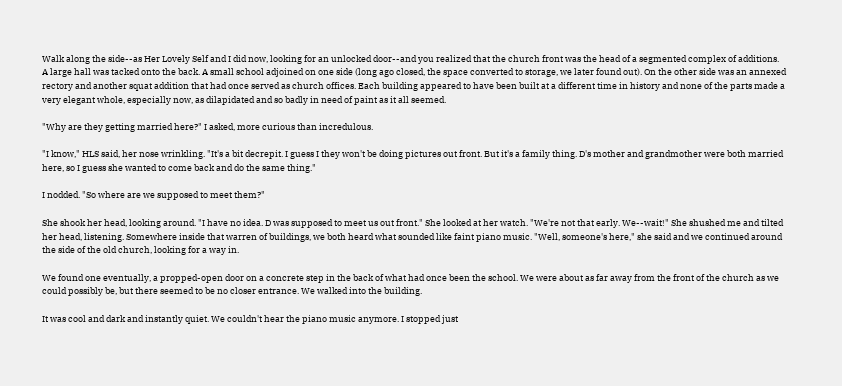Walk along the side--as Her Lovely Self and I did now, looking for an unlocked door--and you realized that the church front was the head of a segmented complex of additions. A large hall was tacked onto the back. A small school adjoined on one side (long ago closed, the space converted to storage, we later found out). On the other side was an annexed rectory and another squat addition that had once served as church offices. Each building appeared to have been built at a different time in history and none of the parts made a very elegant whole, especially now, as dilapidated and so badly in need of paint as it all seemed.

"Why are they getting married here?" I asked, more curious than incredulous.

"I know," HLS said, her nose wrinkling. "It's a bit decrepit. I guess I they won't be doing pictures out front. But it's a family thing. D's mother and grandmother were both married here, so I guess she wanted to come back and do the same thing."

I nodded. "So where are we supposed to meet them?"

She shook her head, looking around. "I have no idea. D was supposed to meet us out front." She looked at her watch. "We're not that early. We--wait!" She shushed me and tilted her head, listening. Somewhere inside that warren of buildings, we both heard what sounded like faint piano music. "Well, someone's here," she said and we continued around the side of the old church, looking for a way in.

We found one eventually, a propped-open door on a concrete step in the back of what had once been the school. We were about as far away from the front of the church as we could possibly be, but there seemed to be no closer entrance. We walked into the building.

It was cool and dark and instantly quiet. We couldn't hear the piano music anymore. I stopped just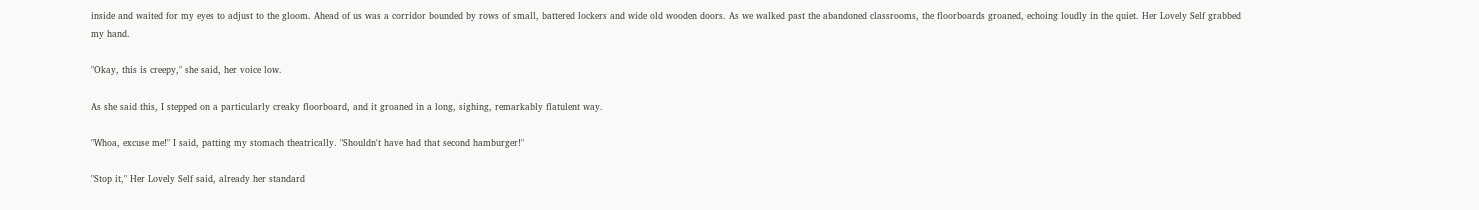inside and waited for my eyes to adjust to the gloom. Ahead of us was a corridor bounded by rows of small, battered lockers and wide old wooden doors. As we walked past the abandoned classrooms, the floorboards groaned, echoing loudly in the quiet. Her Lovely Self grabbed my hand.

"Okay, this is creepy," she said, her voice low.

As she said this, I stepped on a particularly creaky floorboard, and it groaned in a long, sighing, remarkably flatulent way.

"Whoa, excuse me!" I said, patting my stomach theatrically. "Shouldn't have had that second hamburger!"

"Stop it," Her Lovely Self said, already her standard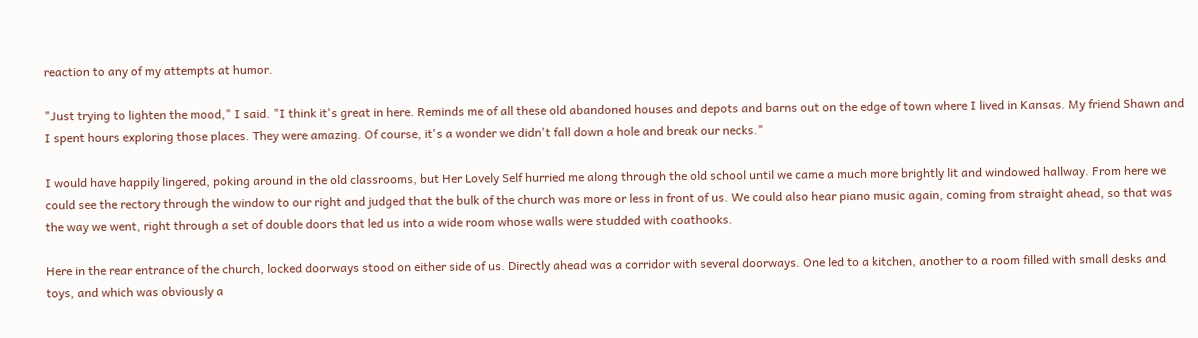reaction to any of my attempts at humor.

"Just trying to lighten the mood," I said. "I think it's great in here. Reminds me of all these old abandoned houses and depots and barns out on the edge of town where I lived in Kansas. My friend Shawn and I spent hours exploring those places. They were amazing. Of course, it's a wonder we didn't fall down a hole and break our necks."

I would have happily lingered, poking around in the old classrooms, but Her Lovely Self hurried me along through the old school until we came a much more brightly lit and windowed hallway. From here we could see the rectory through the window to our right and judged that the bulk of the church was more or less in front of us. We could also hear piano music again, coming from straight ahead, so that was the way we went, right through a set of double doors that led us into a wide room whose walls were studded with coathooks.

Here in the rear entrance of the church, locked doorways stood on either side of us. Directly ahead was a corridor with several doorways. One led to a kitchen, another to a room filled with small desks and toys, and which was obviously a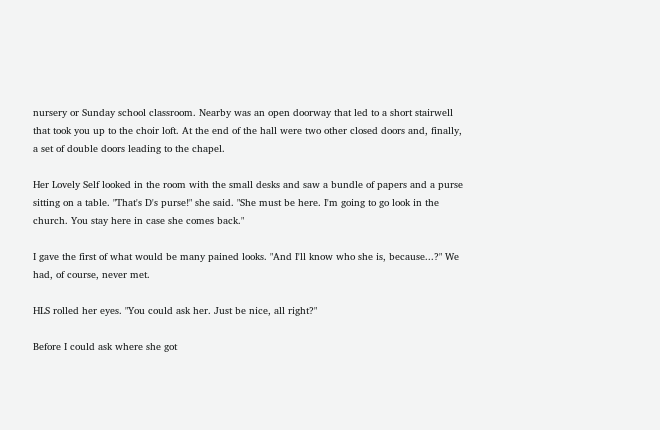nursery or Sunday school classroom. Nearby was an open doorway that led to a short stairwell that took you up to the choir loft. At the end of the hall were two other closed doors and, finally, a set of double doors leading to the chapel.

Her Lovely Self looked in the room with the small desks and saw a bundle of papers and a purse sitting on a table. "That's D's purse!" she said. "She must be here. I'm going to go look in the church. You stay here in case she comes back."

I gave the first of what would be many pained looks. "And I'll know who she is, because...?" We had, of course, never met.

HLS rolled her eyes. "You could ask her. Just be nice, all right?"

Before I could ask where she got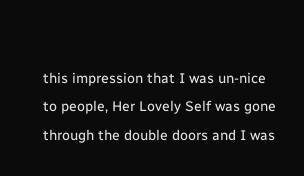this impression that I was un-nice to people, Her Lovely Self was gone through the double doors and I was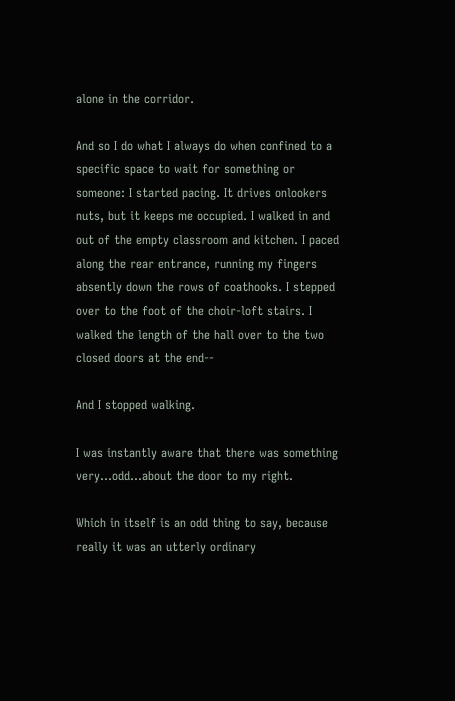alone in the corridor.

And so I do what I always do when confined to a specific space to wait for something or someone: I started pacing. It drives onlookers nuts, but it keeps me occupied. I walked in and out of the empty classroom and kitchen. I paced along the rear entrance, running my fingers absently down the rows of coathooks. I stepped over to the foot of the choir-loft stairs. I walked the length of the hall over to the two closed doors at the end--

And I stopped walking.

I was instantly aware that there was something very...odd...about the door to my right.

Which in itself is an odd thing to say, because really it was an utterly ordinary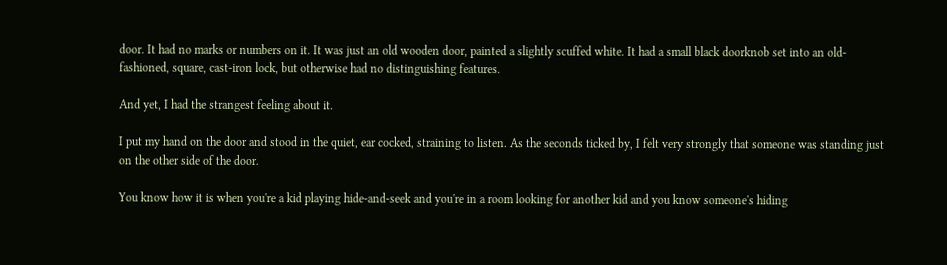door. It had no marks or numbers on it. It was just an old wooden door, painted a slightly scuffed white. It had a small black doorknob set into an old-fashioned, square, cast-iron lock, but otherwise had no distinguishing features.

And yet, I had the strangest feeling about it.

I put my hand on the door and stood in the quiet, ear cocked, straining to listen. As the seconds ticked by, I felt very strongly that someone was standing just on the other side of the door.

You know how it is when you're a kid playing hide-and-seek and you're in a room looking for another kid and you know someone's hiding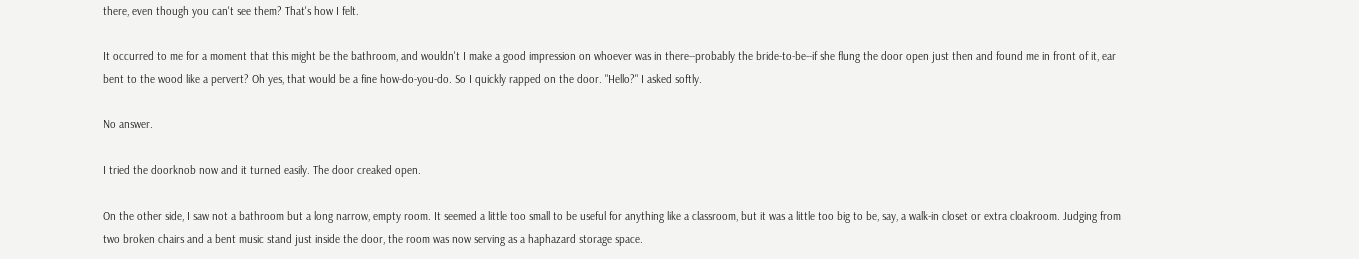there, even though you can't see them? That's how I felt.

It occurred to me for a moment that this might be the bathroom, and wouldn't I make a good impression on whoever was in there--probably the bride-to-be--if she flung the door open just then and found me in front of it, ear bent to the wood like a pervert? Oh yes, that would be a fine how-do-you-do. So I quickly rapped on the door. "Hello?" I asked softly.

No answer.

I tried the doorknob now and it turned easily. The door creaked open.

On the other side, I saw not a bathroom but a long narrow, empty room. It seemed a little too small to be useful for anything like a classroom, but it was a little too big to be, say, a walk-in closet or extra cloakroom. Judging from two broken chairs and a bent music stand just inside the door, the room was now serving as a haphazard storage space.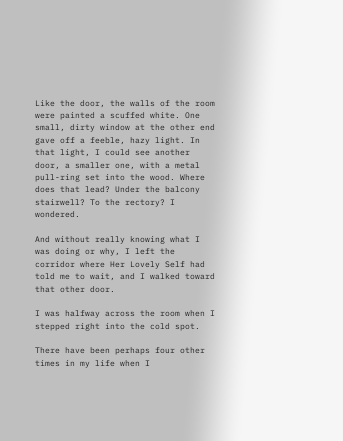Like the door, the walls of the room were painted a scuffed white. One small, dirty window at the other end gave off a feeble, hazy light. In that light, I could see another door, a smaller one, with a metal pull-ring set into the wood. Where does that lead? Under the balcony stairwell? To the rectory? I wondered.

And without really knowing what I was doing or why, I left the corridor where Her Lovely Self had told me to wait, and I walked toward that other door.

I was halfway across the room when I stepped right into the cold spot.

There have been perhaps four other times in my life when I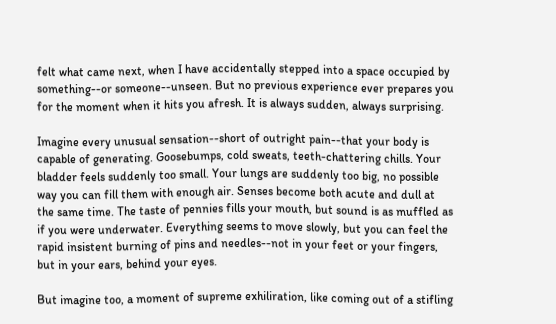felt what came next, when I have accidentally stepped into a space occupied by something--or someone--unseen. But no previous experience ever prepares you for the moment when it hits you afresh. It is always sudden, always surprising.

Imagine every unusual sensation--short of outright pain--that your body is capable of generating. Goosebumps, cold sweats, teeth-chattering chills. Your bladder feels suddenly too small. Your lungs are suddenly too big, no possible way you can fill them with enough air. Senses become both acute and dull at the same time. The taste of pennies fills your mouth, but sound is as muffled as if you were underwater. Everything seems to move slowly, but you can feel the rapid insistent burning of pins and needles--not in your feet or your fingers, but in your ears, behind your eyes.

But imagine too, a moment of supreme exhiliration, like coming out of a stifling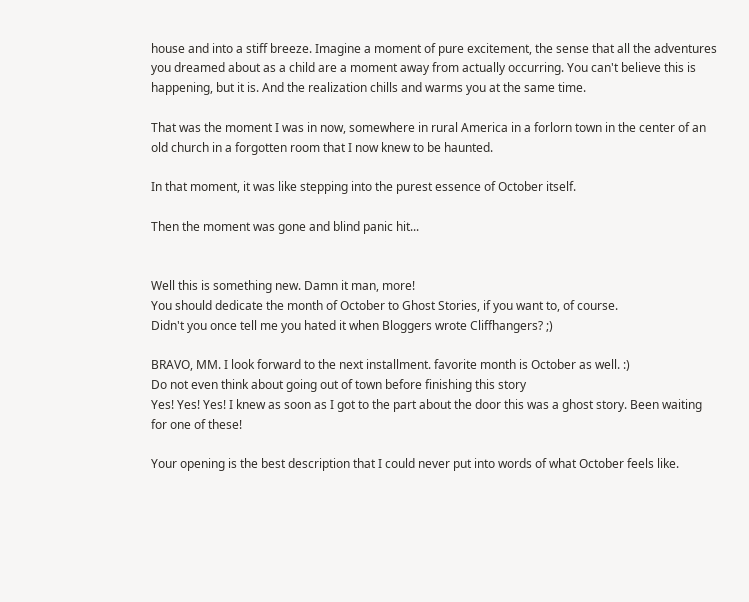house and into a stiff breeze. Imagine a moment of pure excitement, the sense that all the adventures you dreamed about as a child are a moment away from actually occurring. You can't believe this is happening, but it is. And the realization chills and warms you at the same time.

That was the moment I was in now, somewhere in rural America in a forlorn town in the center of an old church in a forgotten room that I now knew to be haunted.

In that moment, it was like stepping into the purest essence of October itself.

Then the moment was gone and blind panic hit...


Well this is something new. Damn it man, more!
You should dedicate the month of October to Ghost Stories, if you want to, of course.
Didn't you once tell me you hated it when Bloggers wrote Cliffhangers? ;)

BRAVO, MM. I look forward to the next installment. favorite month is October as well. :)
Do not even think about going out of town before finishing this story
Yes! Yes! Yes! I knew as soon as I got to the part about the door this was a ghost story. Been waiting for one of these!

Your opening is the best description that I could never put into words of what October feels like.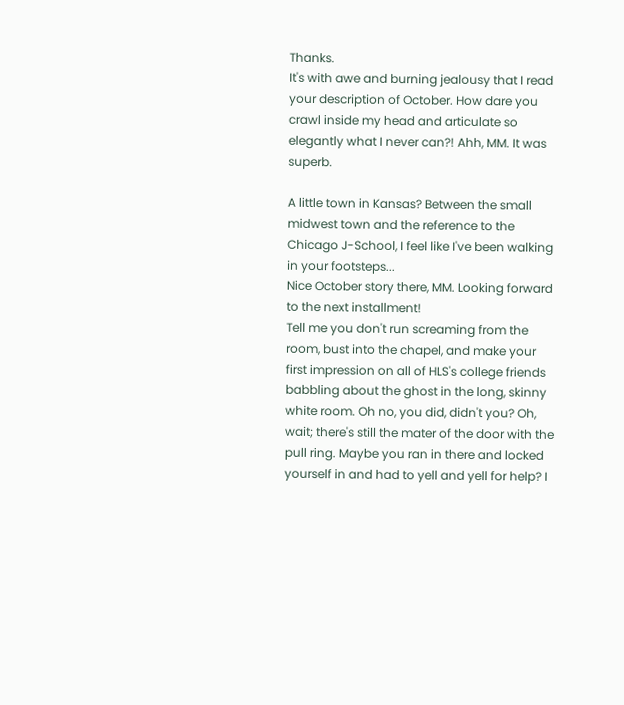Thanks.
It's with awe and burning jealousy that I read your description of October. How dare you crawl inside my head and articulate so elegantly what I never can?! Ahh, MM. It was superb.

A little town in Kansas? Between the small midwest town and the reference to the Chicago J-School, I feel like I've been walking in your footsteps...
Nice October story there, MM. Looking forward to the next installment!
Tell me you don't run screaming from the room, bust into the chapel, and make your first impression on all of HLS's college friends babbling about the ghost in the long, skinny white room. Oh no, you did, didn't you? Oh, wait; there's still the mater of the door with the pull ring. Maybe you ran in there and locked yourself in and had to yell and yell for help? I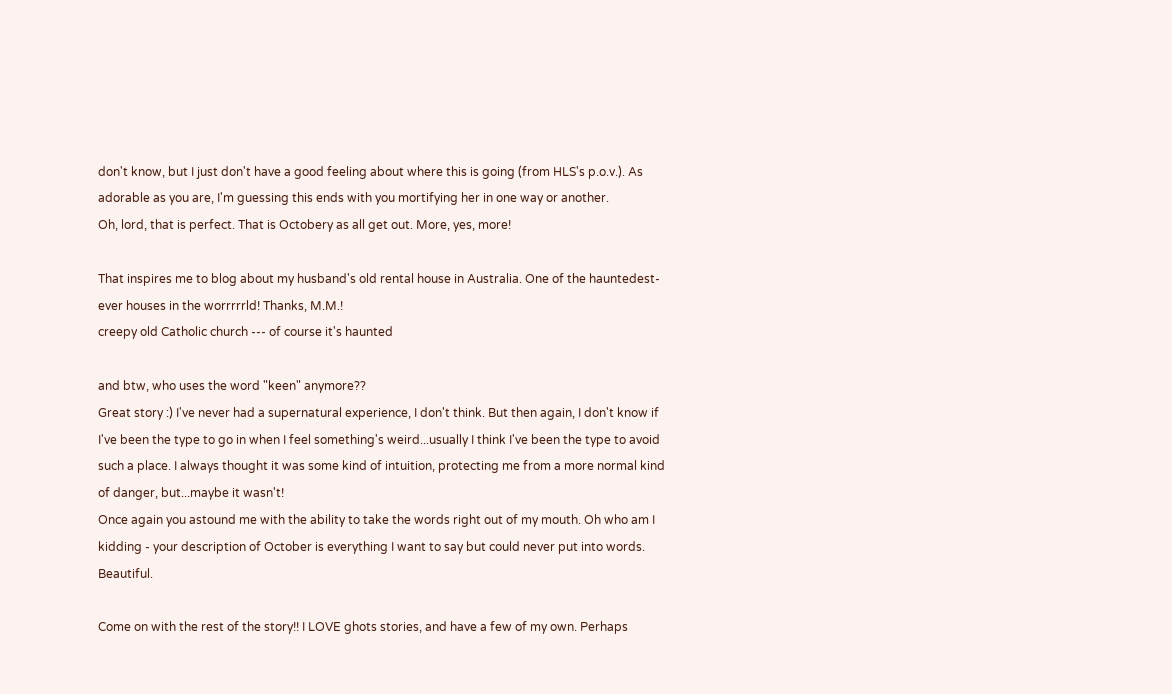don't know, but I just don't have a good feeling about where this is going (from HLS's p.o.v.). As adorable as you are, I'm guessing this ends with you mortifying her in one way or another.
Oh, lord, that is perfect. That is Octobery as all get out. More, yes, more!

That inspires me to blog about my husband's old rental house in Australia. One of the hauntedest-ever houses in the worrrrrld! Thanks, M.M.!
creepy old Catholic church --- of course it's haunted

and btw, who uses the word "keen" anymore??
Great story :) I've never had a supernatural experience, I don't think. But then again, I don't know if I've been the type to go in when I feel something's weird...usually I think I've been the type to avoid such a place. I always thought it was some kind of intuition, protecting me from a more normal kind of danger, but...maybe it wasn't!
Once again you astound me with the ability to take the words right out of my mouth. Oh who am I kidding - your description of October is everything I want to say but could never put into words. Beautiful.

Come on with the rest of the story!! I LOVE ghots stories, and have a few of my own. Perhaps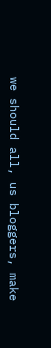we should all, us bloggers, make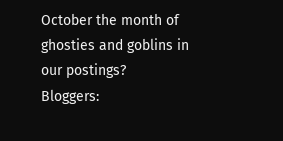October the month of ghosties and goblins in our postings?
Bloggers: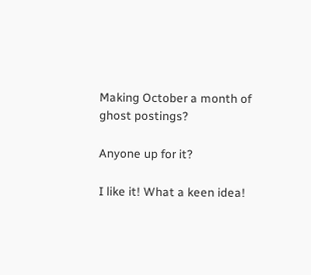Making October a month of ghost postings?

Anyone up for it?

I like it! What a keen idea!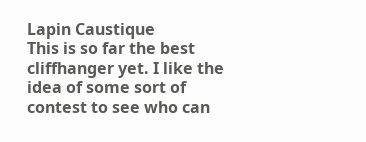Lapin Caustique
This is so far the best cliffhanger yet. I like the idea of some sort of contest to see who can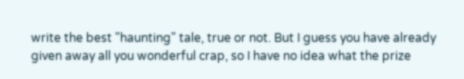write the best "haunting" tale, true or not. But I guess you have already given away all you wonderful crap, so I have no idea what the prize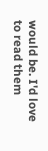would be. I'd love to read them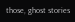those, ghost stories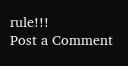rule!!!
Post a Comment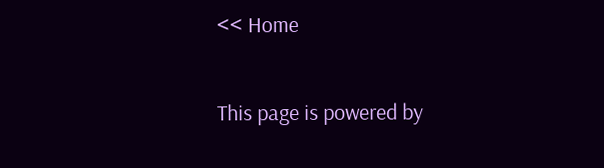<< Home

This page is powered by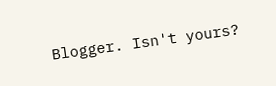Blogger. Isn't yours?